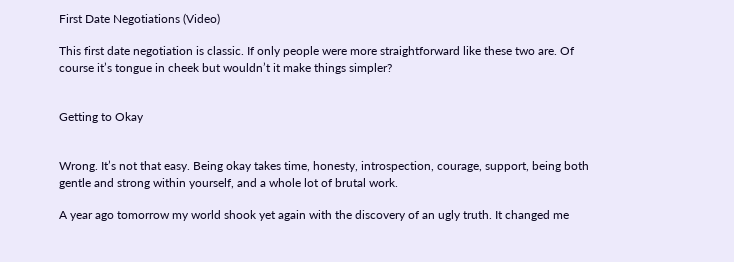First Date Negotiations (Video)

This first date negotiation is classic. If only people were more straightforward like these two are. Of course it’s tongue in cheek but wouldn’t it make things simpler?


Getting to Okay


Wrong. It’s not that easy. Being okay takes time, honesty, introspection, courage, support, being both gentle and strong within yourself, and a whole lot of brutal work.

A year ago tomorrow my world shook yet again with the discovery of an ugly truth. It changed me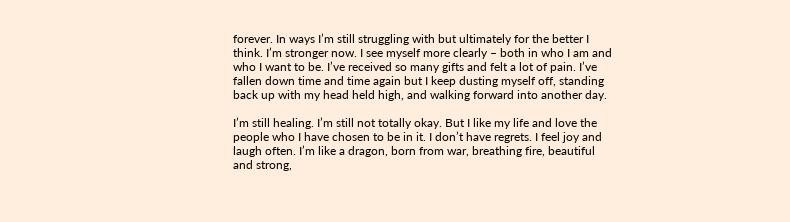forever. In ways I’m still struggling with but ultimately for the better I think. I’m stronger now. I see myself more clearly – both in who I am and who I want to be. I’ve received so many gifts and felt a lot of pain. I’ve fallen down time and time again but I keep dusting myself off, standing back up with my head held high, and walking forward into another day.

I’m still healing. I’m still not totally okay. But I like my life and love the people who I have chosen to be in it. I don’t have regrets. I feel joy and laugh often. I’m like a dragon, born from war, breathing fire, beautiful and strong,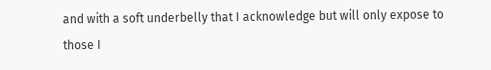and with a soft underbelly that I acknowledge but will only expose to those I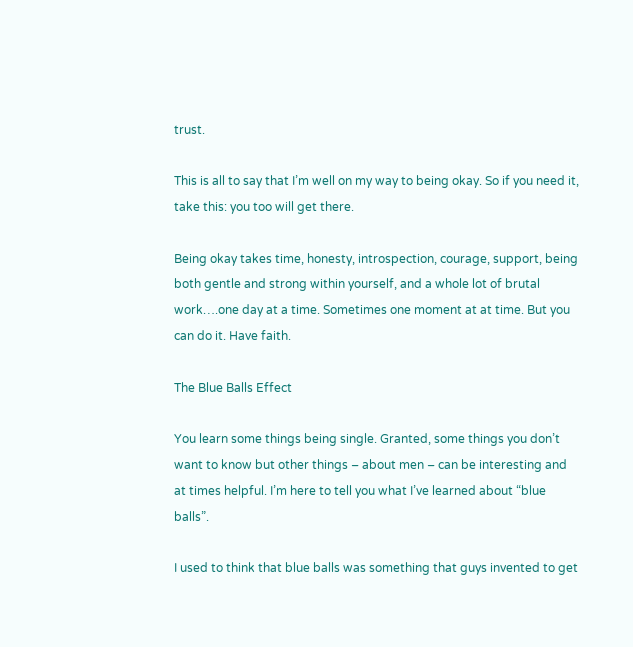trust.

This is all to say that I’m well on my way to being okay. So if you need it, take this: you too will get there.

Being okay takes time, honesty, introspection, courage, support, being both gentle and strong within yourself, and a whole lot of brutal work….one day at a time. Sometimes one moment at at time. But you can do it. Have faith.

The Blue Balls Effect

You learn some things being single. Granted, some things you don’t want to know but other things – about men – can be interesting and at times helpful. I’m here to tell you what I’ve learned about “blue balls”.

I used to think that blue balls was something that guys invented to get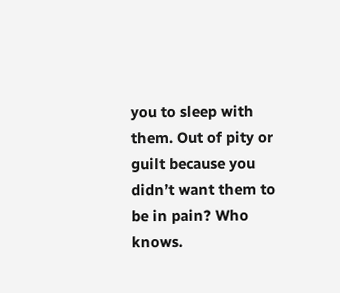you to sleep with them. Out of pity or guilt because you didn’t want them to be in pain? Who knows.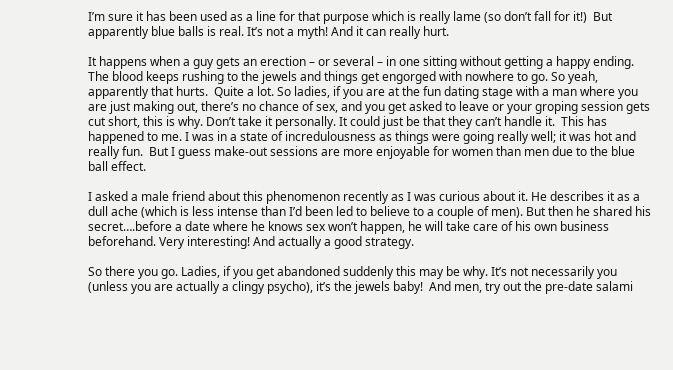I’m sure it has been used as a line for that purpose which is really lame (so don’t fall for it!)  But apparently blue balls is real. It’s not a myth! And it can really hurt.

It happens when a guy gets an erection – or several – in one sitting without getting a happy ending.  The blood keeps rushing to the jewels and things get engorged with nowhere to go. So yeah, apparently that hurts.  Quite a lot. So ladies, if you are at the fun dating stage with a man where you are just making out, there’s no chance of sex, and you get asked to leave or your groping session gets cut short, this is why. Don’t take it personally. It could just be that they can’t handle it.  This has happened to me. I was in a state of incredulousness as things were going really well; it was hot and really fun.  But I guess make-out sessions are more enjoyable for women than men due to the blue ball effect.

I asked a male friend about this phenomenon recently as I was curious about it. He describes it as a dull ache (which is less intense than I’d been led to believe to a couple of men). But then he shared his secret….before a date where he knows sex won’t happen, he will take care of his own business beforehand. Very interesting! And actually a good strategy.

So there you go. Ladies, if you get abandoned suddenly this may be why. It’s not necessarily you (unless you are actually a clingy psycho), it’s the jewels baby!  And men, try out the pre-date salami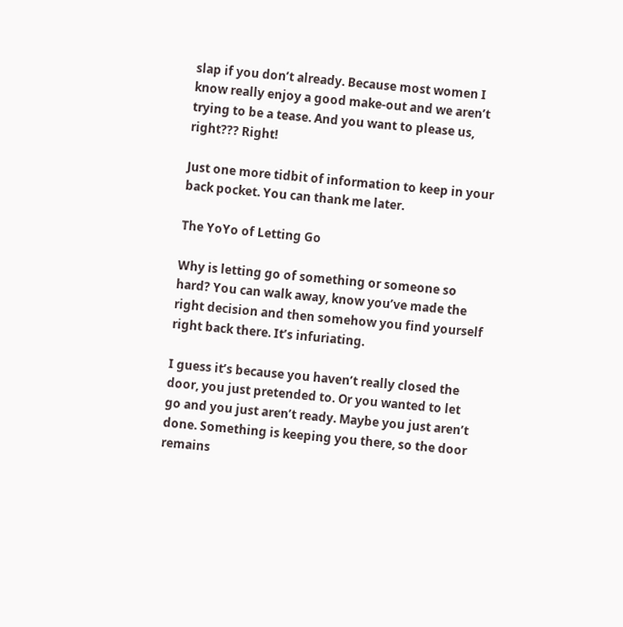slap if you don’t already. Because most women I know really enjoy a good make-out and we aren’t trying to be a tease. And you want to please us, right??? Right!

Just one more tidbit of information to keep in your back pocket. You can thank me later.

The YoYo of Letting Go

Why is letting go of something or someone so hard? You can walk away, know you’ve made the right decision and then somehow you find yourself right back there. It’s infuriating.

I guess it’s because you haven’t really closed the door, you just pretended to. Or you wanted to let go and you just aren’t ready. Maybe you just aren’t done. Something is keeping you there, so the door remains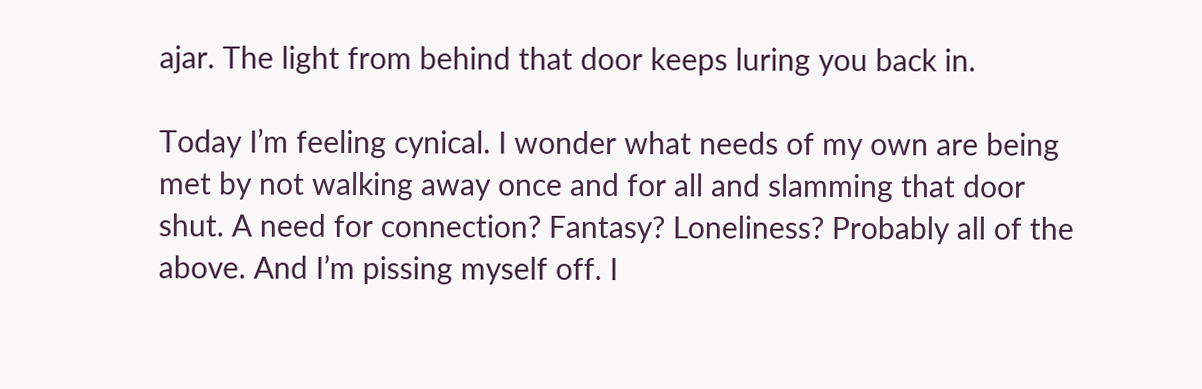ajar. The light from behind that door keeps luring you back in.

Today I’m feeling cynical. I wonder what needs of my own are being met by not walking away once and for all and slamming that door shut. A need for connection? Fantasy? Loneliness? Probably all of the above. And I’m pissing myself off. I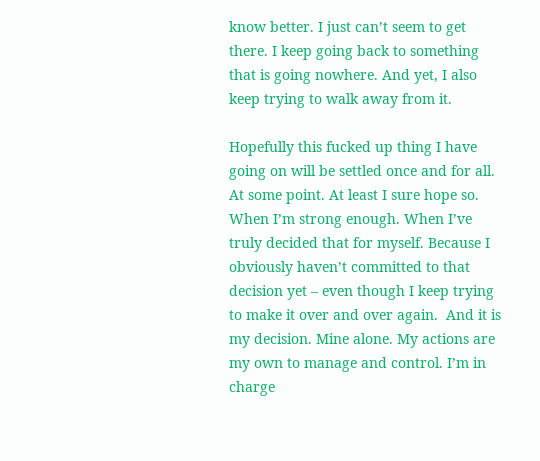know better. I just can’t seem to get there. I keep going back to something that is going nowhere. And yet, I also keep trying to walk away from it.

Hopefully this fucked up thing I have going on will be settled once and for all. At some point. At least I sure hope so. When I’m strong enough. When I’ve truly decided that for myself. Because I obviously haven’t committed to that decision yet – even though I keep trying to make it over and over again.  And it is my decision. Mine alone. My actions are my own to manage and control. I’m in charge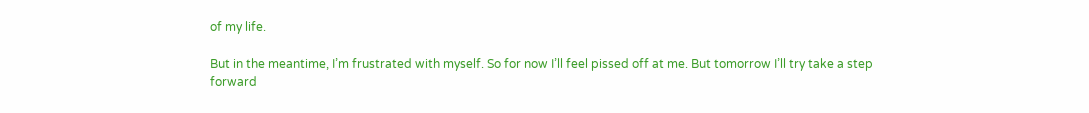of my life.

But in the meantime, I’m frustrated with myself. So for now I’ll feel pissed off at me. But tomorrow I’ll try take a step forward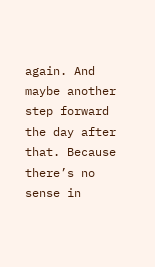again. And maybe another step forward the day after that. Because there’s no sense in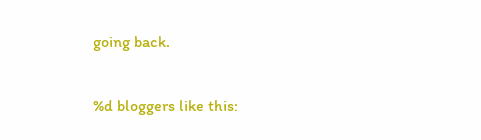going back.

%d bloggers like this: